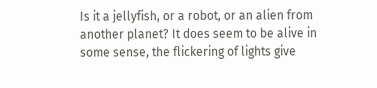Is it a jellyfish, or a robot, or an alien from another planet? It does seem to be alive in some sense, the flickering of lights give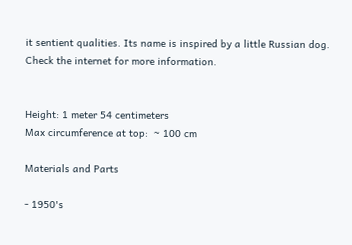it sentient qualities. Its name is inspired by a little Russian dog. Check the internet for more information.


Height: 1 meter 54 centimeters
Max circumference at top:  ~ 100 cm

Materials and Parts

- 1950's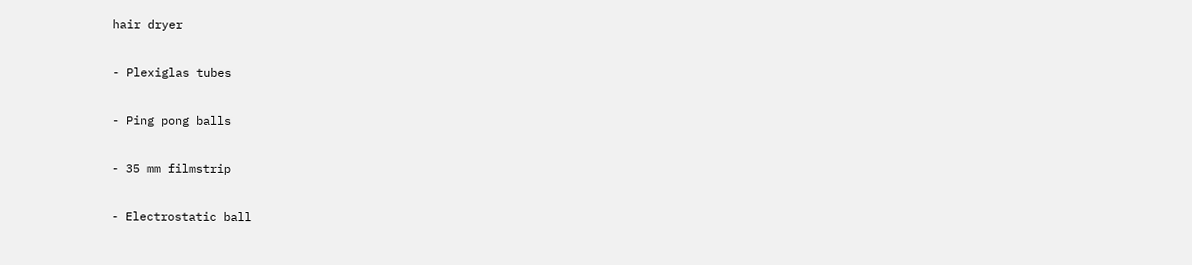hair dryer

- Plexiglas tubes

- Ping pong balls

- 35 mm filmstrip

- Electrostatic ball